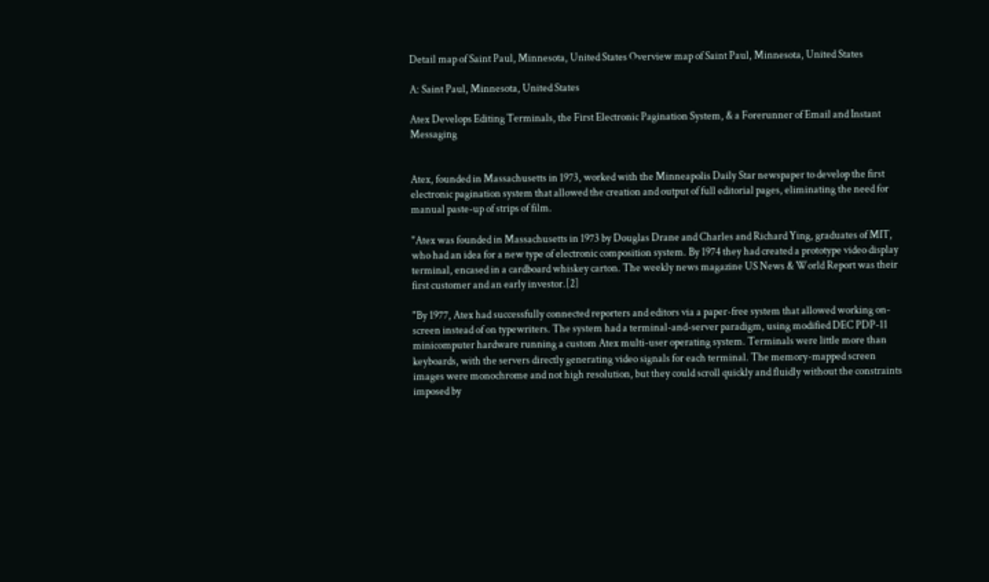Detail map of Saint Paul, Minnesota, United States Overview map of Saint Paul, Minnesota, United States

A: Saint Paul, Minnesota, United States

Atex Develops Editing Terminals, the First Electronic Pagination System, & a Forerunner of Email and Instant Messaging


Atex, founded in Massachusetts in 1973, worked with the Minneapolis Daily Star newspaper to develop the first electronic pagination system that allowed the creation and output of full editorial pages, eliminating the need for manual paste-up of strips of film.

"Atex was founded in Massachusetts in 1973 by Douglas Drane and Charles and Richard Ying, graduates of MIT, who had an idea for a new type of electronic composition system. By 1974 they had created a prototype video display terminal, encased in a cardboard whiskey carton. The weekly news magazine US News & World Report was their first customer and an early investor.[2]

"By 1977, Atex had successfully connected reporters and editors via a paper-free system that allowed working on-screen instead of on typewriters. The system had a terminal-and-server paradigm, using modified DEC PDP-11 minicomputer hardware running a custom Atex multi-user operating system. Terminals were little more than keyboards, with the servers directly generating video signals for each terminal. The memory-mapped screen images were monochrome and not high resolution, but they could scroll quickly and fluidly without the constraints imposed by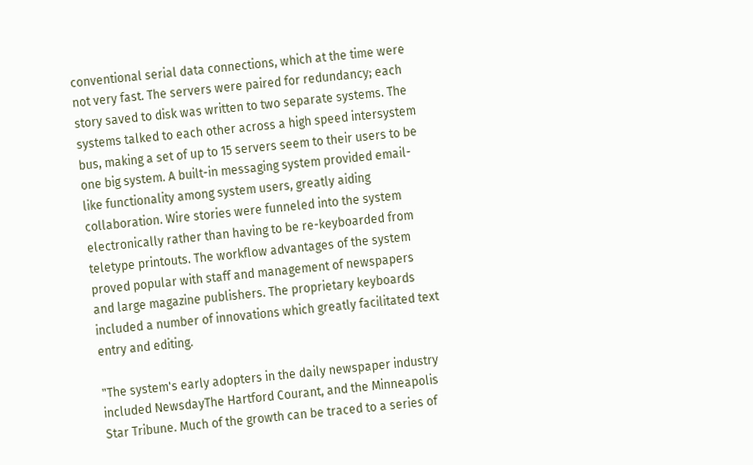conventional serial data connections, which at the time were not very fast. The servers were paired for redundancy; each story saved to disk was written to two separate systems. The systems talked to each other across a high speed intersystem bus, making a set of up to 15 servers seem to their users to be one big system. A built-in messaging system provided email-like functionality among system users, greatly aiding collaboration. Wire stories were funneled into the system electronically rather than having to be re-keyboarded from teletype printouts. The workflow advantages of the system proved popular with staff and management of newspapers and large magazine publishers. The proprietary keyboards included a number of innovations which greatly facilitated text entry and editing.

"The system's early adopters in the daily newspaper industry included NewsdayThe Hartford Courant, and the Minneapolis Star Tribune. Much of the growth can be traced to a series of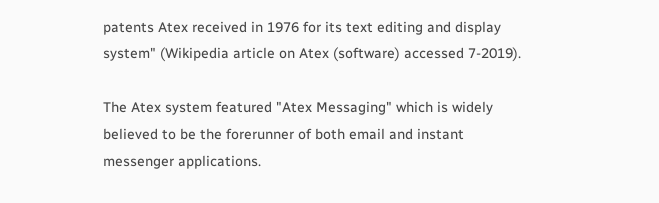patents Atex received in 1976 for its text editing and display system" (Wikipedia article on Atex (software) accessed 7-2019).

The Atex system featured "Atex Messaging" which is widely believed to be the forerunner of both email and instant messenger applications.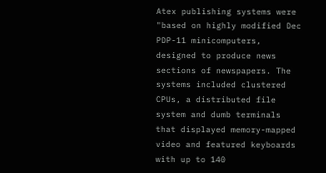Atex publishing systems were "based on highly modified Dec PDP-11 minicomputers, designed to produce news sections of newspapers. The systems included clustered CPUs, a distributed file system and dumb terminals that displayed memory-mapped video and featured keyboards with up to 140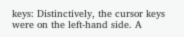keys: Distinctively, the cursor keys were on the left-hand side. A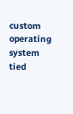custom operating system tied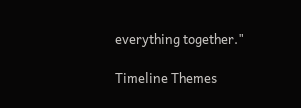everything together."

Timeline Themes